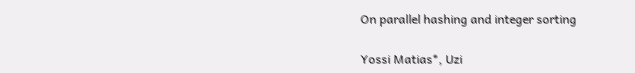On parallel hashing and integer sorting

Yossi Matias*, Uzi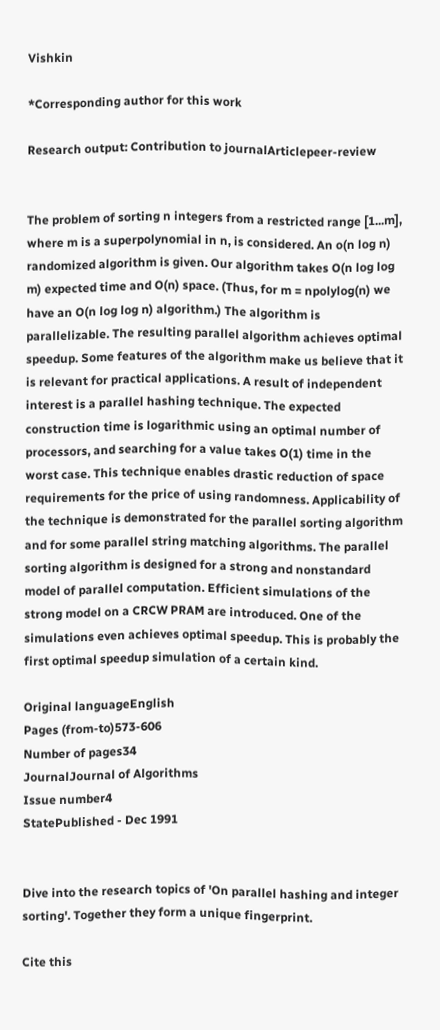Vishkin

*Corresponding author for this work

Research output: Contribution to journalArticlepeer-review


The problem of sorting n integers from a restricted range [1...m], where m is a superpolynomial in n, is considered. An o(n log n) randomized algorithm is given. Our algorithm takes O(n log log m) expected time and O(n) space. (Thus, for m = npolylog(n) we have an O(n log log n) algorithm.) The algorithm is parallelizable. The resulting parallel algorithm achieves optimal speedup. Some features of the algorithm make us believe that it is relevant for practical applications. A result of independent interest is a parallel hashing technique. The expected construction time is logarithmic using an optimal number of processors, and searching for a value takes O(1) time in the worst case. This technique enables drastic reduction of space requirements for the price of using randomness. Applicability of the technique is demonstrated for the parallel sorting algorithm and for some parallel string matching algorithms. The parallel sorting algorithm is designed for a strong and nonstandard model of parallel computation. Efficient simulations of the strong model on a CRCW PRAM are introduced. One of the simulations even achieves optimal speedup. This is probably the first optimal speedup simulation of a certain kind.

Original languageEnglish
Pages (from-to)573-606
Number of pages34
JournalJournal of Algorithms
Issue number4
StatePublished - Dec 1991


Dive into the research topics of 'On parallel hashing and integer sorting'. Together they form a unique fingerprint.

Cite this